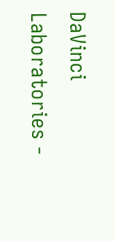DaVinci Laboratories -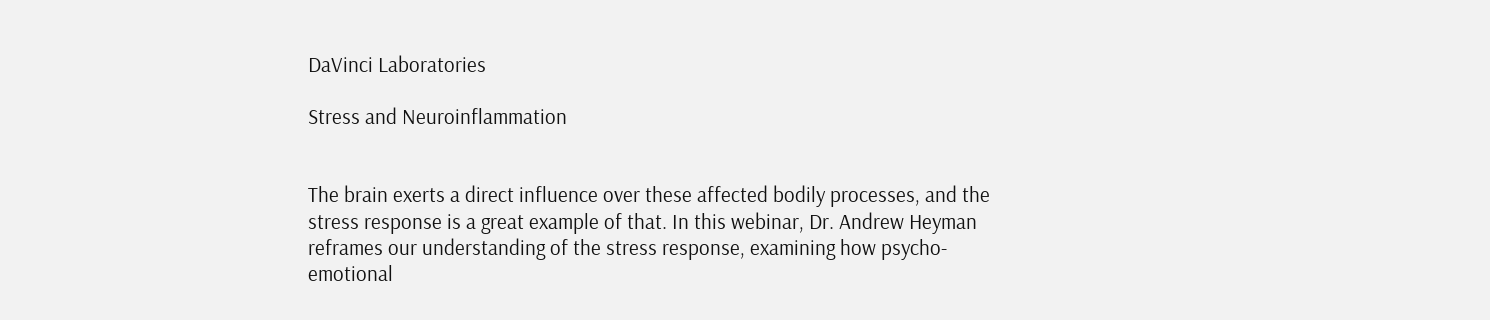DaVinci Laboratories

Stress and Neuroinflammation


The brain exerts a direct influence over these affected bodily processes, and the stress response is a great example of that. In this webinar, Dr. Andrew Heyman reframes our understanding of the stress response, examining how psycho-emotional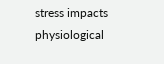stress impacts physiological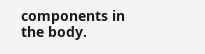components in the body.